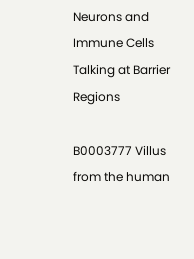Neurons and Immune Cells Talking at Barrier Regions

B0003777 Villus from the human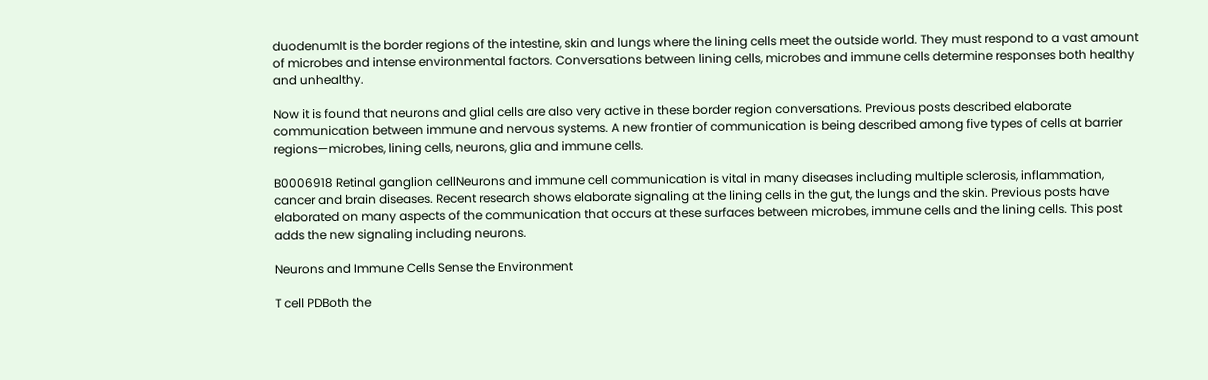duodenumIt is the border regions of the intestine, skin and lungs where the lining cells meet the outside world. They must respond to a vast amount of microbes and intense environmental factors. Conversations between lining cells, microbes and immune cells determine responses both healthy and unhealthy.

Now it is found that neurons and glial cells are also very active in these border region conversations. Previous posts described elaborate communication between immune and nervous systems. A new frontier of communication is being described among five types of cells at barrier regions—microbes, lining cells, neurons, glia and immune cells.

B0006918 Retinal ganglion cellNeurons and immune cell communication is vital in many diseases including multiple sclerosis, inflammation, cancer and brain diseases. Recent research shows elaborate signaling at the lining cells in the gut, the lungs and the skin. Previous posts have elaborated on many aspects of the communication that occurs at these surfaces between microbes, immune cells and the lining cells. This post adds the new signaling including neurons.

Neurons and Immune Cells Sense the Environment

T cell PDBoth the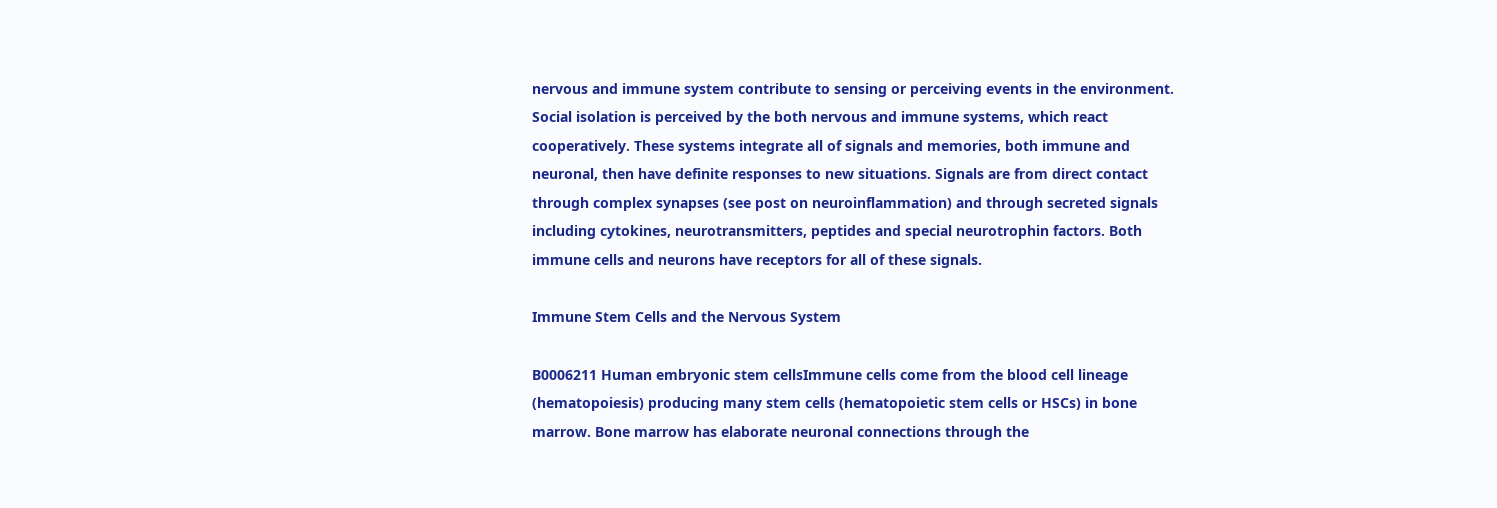nervous and immune system contribute to sensing or perceiving events in the environment. Social isolation is perceived by the both nervous and immune systems, which react cooperatively. These systems integrate all of signals and memories, both immune and neuronal, then have definite responses to new situations. Signals are from direct contact through complex synapses (see post on neuroinflammation) and through secreted signals including cytokines, neurotransmitters, peptides and special neurotrophin factors. Both immune cells and neurons have receptors for all of these signals.

Immune Stem Cells and the Nervous System

B0006211 Human embryonic stem cellsImmune cells come from the blood cell lineage (hematopoiesis) producing many stem cells (hematopoietic stem cells or HSCs) in bone marrow. Bone marrow has elaborate neuronal connections through the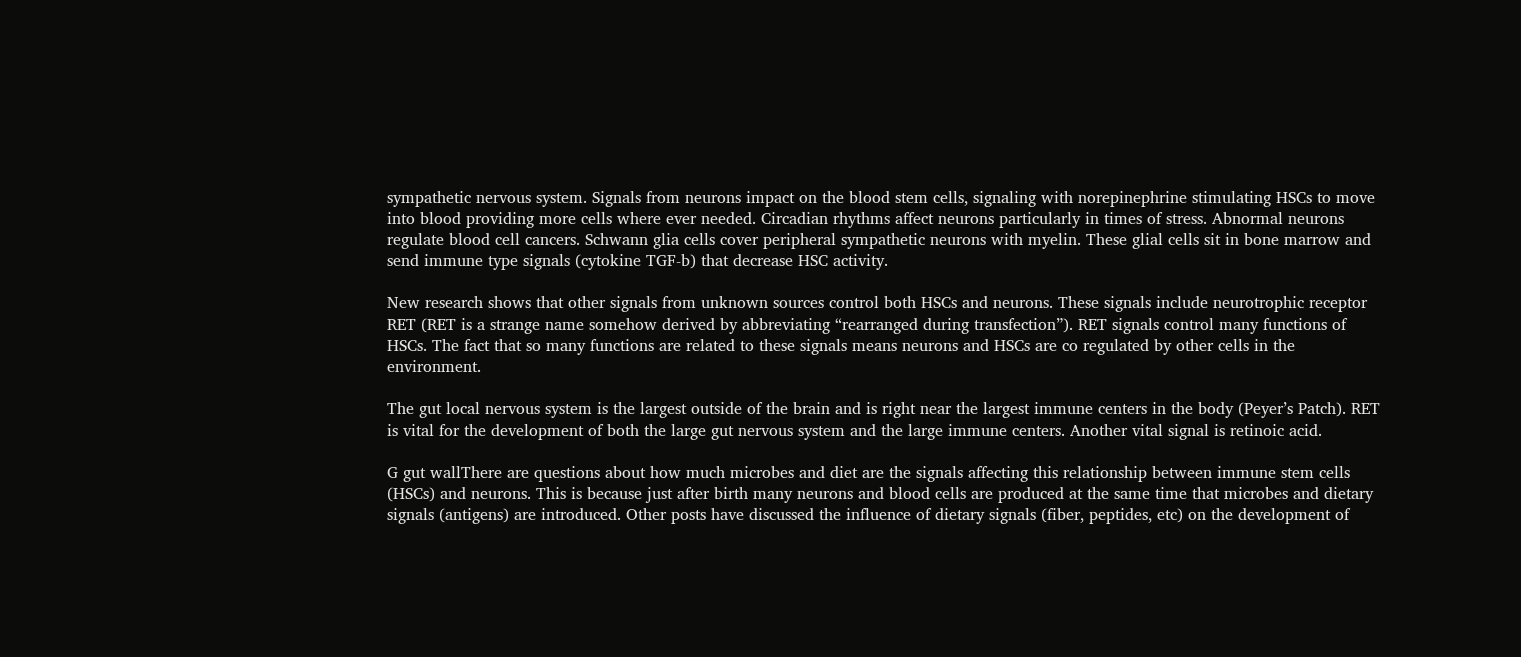sympathetic nervous system. Signals from neurons impact on the blood stem cells, signaling with norepinephrine stimulating HSCs to move into blood providing more cells where ever needed. Circadian rhythms affect neurons particularly in times of stress. Abnormal neurons regulate blood cell cancers. Schwann glia cells cover peripheral sympathetic neurons with myelin. These glial cells sit in bone marrow and send immune type signals (cytokine TGF-b) that decrease HSC activity.

New research shows that other signals from unknown sources control both HSCs and neurons. These signals include neurotrophic receptor RET (RET is a strange name somehow derived by abbreviating “rearranged during transfection”). RET signals control many functions of HSCs. The fact that so many functions are related to these signals means neurons and HSCs are co regulated by other cells in the environment.

The gut local nervous system is the largest outside of the brain and is right near the largest immune centers in the body (Peyer’s Patch). RET is vital for the development of both the large gut nervous system and the large immune centers. Another vital signal is retinoic acid.

G gut wallThere are questions about how much microbes and diet are the signals affecting this relationship between immune stem cells (HSCs) and neurons. This is because just after birth many neurons and blood cells are produced at the same time that microbes and dietary signals (antigens) are introduced. Other posts have discussed the influence of dietary signals (fiber, peptides, etc) on the development of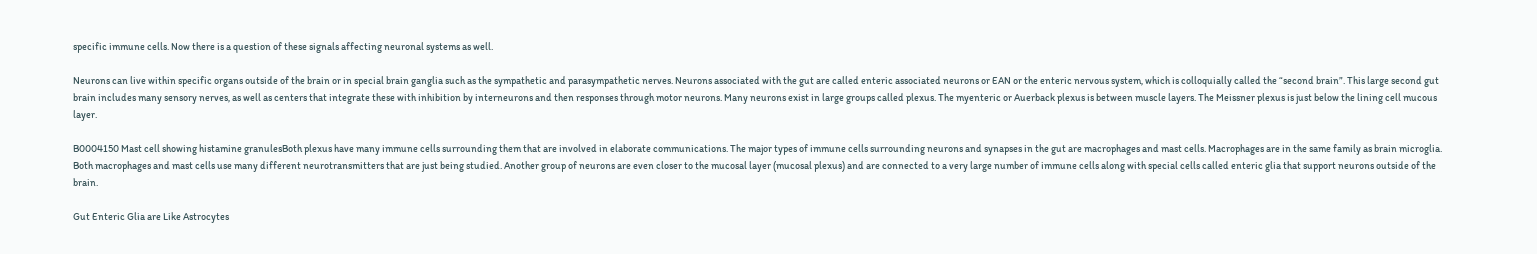specific immune cells. Now there is a question of these signals affecting neuronal systems as well.

Neurons can live within specific organs outside of the brain or in special brain ganglia such as the sympathetic and parasympathetic nerves. Neurons associated with the gut are called enteric associated neurons or EAN or the enteric nervous system, which is colloquially called the “second brain”. This large second gut brain includes many sensory nerves, as well as centers that integrate these with inhibition by interneurons and then responses through motor neurons. Many neurons exist in large groups called plexus. The myenteric or Auerback plexus is between muscle layers. The Meissner plexus is just below the lining cell mucous layer.

B0004150 Mast cell showing histamine granulesBoth plexus have many immune cells surrounding them that are involved in elaborate communications. The major types of immune cells surrounding neurons and synapses in the gut are macrophages and mast cells. Macrophages are in the same family as brain microglia. Both macrophages and mast cells use many different neurotransmitters that are just being studied. Another group of neurons are even closer to the mucosal layer (mucosal plexus) and are connected to a very large number of immune cells along with special cells called enteric glia that support neurons outside of the brain.

Gut Enteric Glia are Like Astrocytes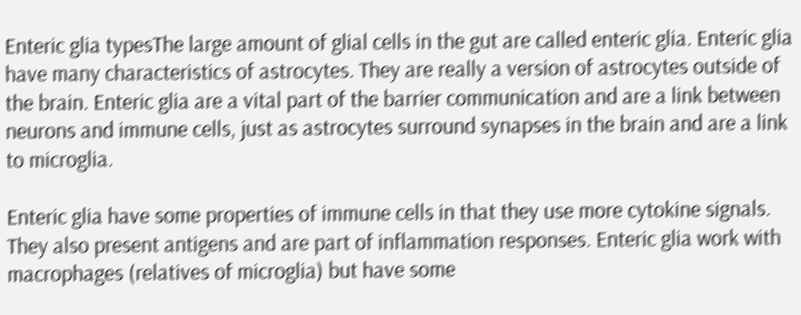Enteric glia typesThe large amount of glial cells in the gut are called enteric glia. Enteric glia have many characteristics of astrocytes. They are really a version of astrocytes outside of the brain. Enteric glia are a vital part of the barrier communication and are a link between neurons and immune cells, just as astrocytes surround synapses in the brain and are a link to microglia.

Enteric glia have some properties of immune cells in that they use more cytokine signals. They also present antigens and are part of inflammation responses. Enteric glia work with macrophages (relatives of microglia) but have some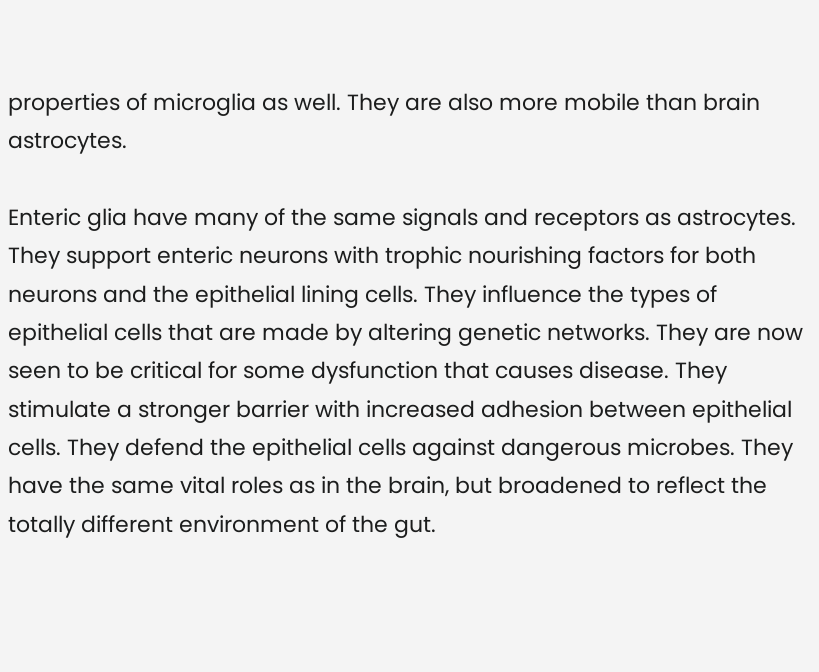properties of microglia as well. They are also more mobile than brain astrocytes.

Enteric glia have many of the same signals and receptors as astrocytes. They support enteric neurons with trophic nourishing factors for both neurons and the epithelial lining cells. They influence the types of epithelial cells that are made by altering genetic networks. They are now seen to be critical for some dysfunction that causes disease. They stimulate a stronger barrier with increased adhesion between epithelial cells. They defend the epithelial cells against dangerous microbes. They have the same vital roles as in the brain, but broadened to reflect the totally different environment of the gut.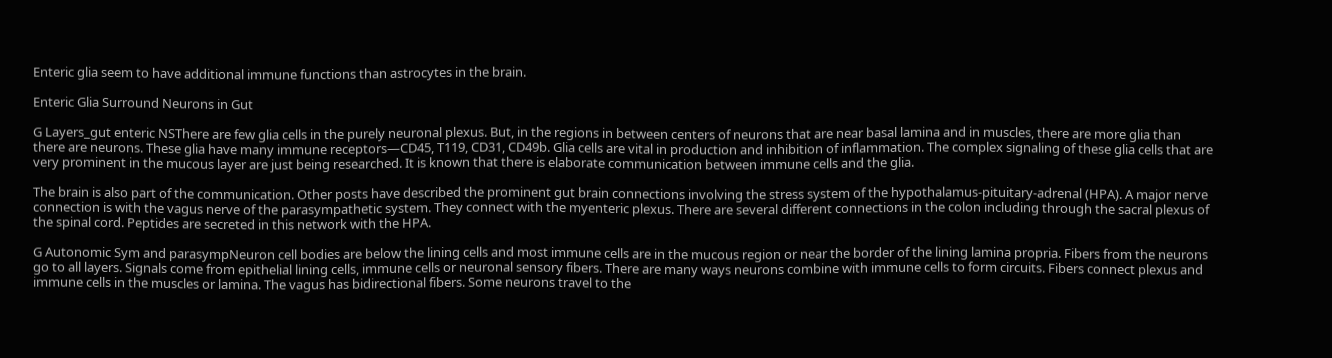Enteric glia seem to have additional immune functions than astrocytes in the brain.

Enteric Glia Surround Neurons in Gut

G Layers_gut enteric NSThere are few glia cells in the purely neuronal plexus. But, in the regions in between centers of neurons that are near basal lamina and in muscles, there are more glia than there are neurons. These glia have many immune receptors—CD45, T119, CD31, CD49b. Glia cells are vital in production and inhibition of inflammation. The complex signaling of these glia cells that are very prominent in the mucous layer are just being researched. It is known that there is elaborate communication between immune cells and the glia.

The brain is also part of the communication. Other posts have described the prominent gut brain connections involving the stress system of the hypothalamus-pituitary-adrenal (HPA). A major nerve connection is with the vagus nerve of the parasympathetic system. They connect with the myenteric plexus. There are several different connections in the colon including through the sacral plexus of the spinal cord. Peptides are secreted in this network with the HPA.

G Autonomic Sym and parasympNeuron cell bodies are below the lining cells and most immune cells are in the mucous region or near the border of the lining lamina propria. Fibers from the neurons go to all layers. Signals come from epithelial lining cells, immune cells or neuronal sensory fibers. There are many ways neurons combine with immune cells to form circuits. Fibers connect plexus and immune cells in the muscles or lamina. The vagus has bidirectional fibers. Some neurons travel to the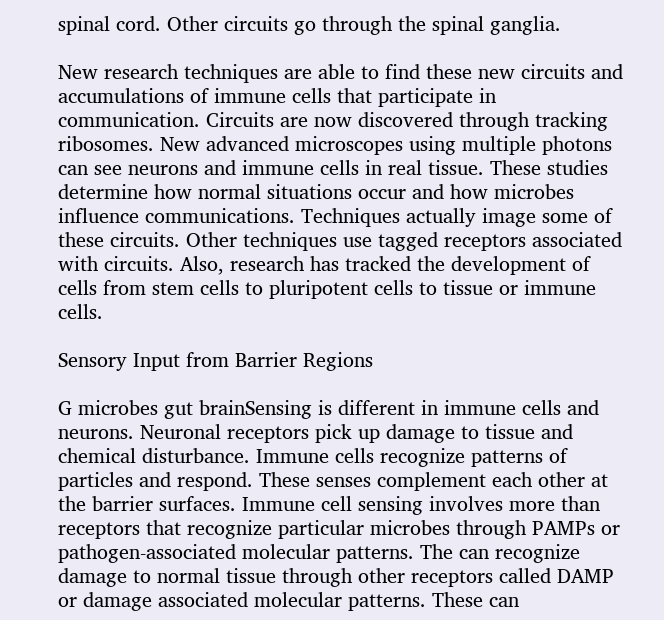spinal cord. Other circuits go through the spinal ganglia.

New research techniques are able to find these new circuits and accumulations of immune cells that participate in communication. Circuits are now discovered through tracking ribosomes. New advanced microscopes using multiple photons can see neurons and immune cells in real tissue. These studies determine how normal situations occur and how microbes influence communications. Techniques actually image some of these circuits. Other techniques use tagged receptors associated with circuits. Also, research has tracked the development of cells from stem cells to pluripotent cells to tissue or immune cells.

Sensory Input from Barrier Regions

G microbes gut brainSensing is different in immune cells and neurons. Neuronal receptors pick up damage to tissue and chemical disturbance. Immune cells recognize patterns of particles and respond. These senses complement each other at the barrier surfaces. Immune cell sensing involves more than receptors that recognize particular microbes through PAMPs or pathogen-associated molecular patterns. The can recognize damage to normal tissue through other receptors called DAMP or damage associated molecular patterns. These can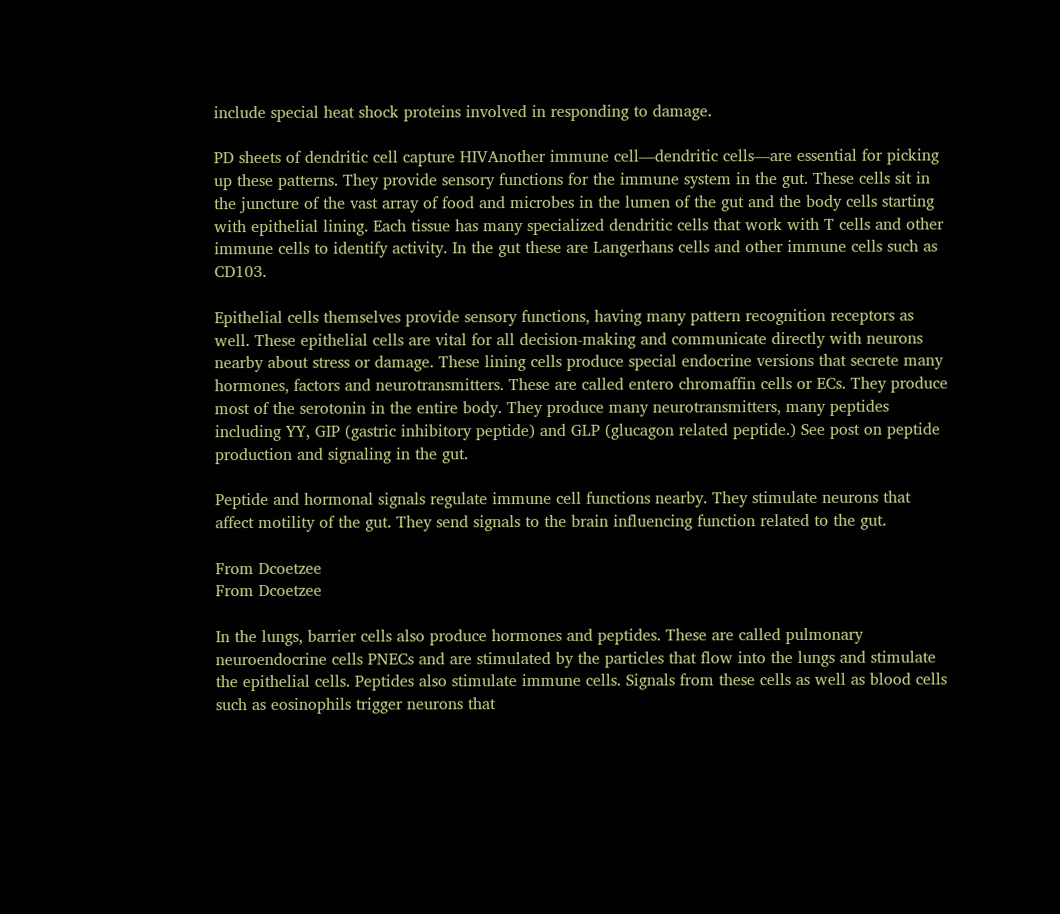include special heat shock proteins involved in responding to damage.

PD sheets of dendritic cell capture HIVAnother immune cell—dendritic cells—are essential for picking up these patterns. They provide sensory functions for the immune system in the gut. These cells sit in the juncture of the vast array of food and microbes in the lumen of the gut and the body cells starting with epithelial lining. Each tissue has many specialized dendritic cells that work with T cells and other immune cells to identify activity. In the gut these are Langerhans cells and other immune cells such as CD103.

Epithelial cells themselves provide sensory functions, having many pattern recognition receptors as well. These epithelial cells are vital for all decision-making and communicate directly with neurons nearby about stress or damage. These lining cells produce special endocrine versions that secrete many hormones, factors and neurotransmitters. These are called entero chromaffin cells or ECs. They produce most of the serotonin in the entire body. They produce many neurotransmitters, many peptides including YY, GIP (gastric inhibitory peptide) and GLP (glucagon related peptide.) See post on peptide production and signaling in the gut.

Peptide and hormonal signals regulate immune cell functions nearby. They stimulate neurons that affect motility of the gut. They send signals to the brain influencing function related to the gut.

From Dcoetzee
From Dcoetzee

In the lungs, barrier cells also produce hormones and peptides. These are called pulmonary neuroendocrine cells PNECs and are stimulated by the particles that flow into the lungs and stimulate the epithelial cells. Peptides also stimulate immune cells. Signals from these cells as well as blood cells such as eosinophils trigger neurons that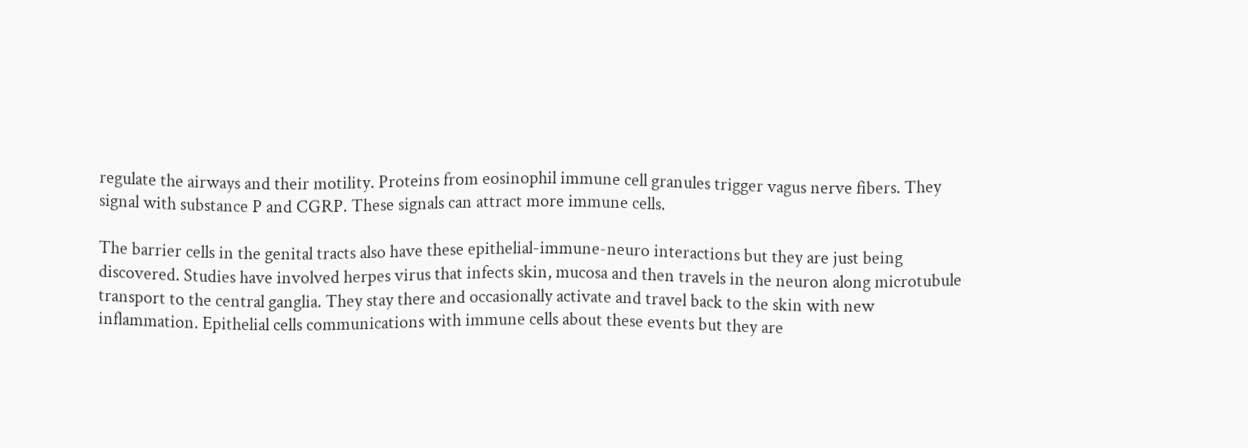regulate the airways and their motility. Proteins from eosinophil immune cell granules trigger vagus nerve fibers. They signal with substance P and CGRP. These signals can attract more immune cells.

The barrier cells in the genital tracts also have these epithelial-immune-neuro interactions but they are just being discovered. Studies have involved herpes virus that infects skin, mucosa and then travels in the neuron along microtubule transport to the central ganglia. They stay there and occasionally activate and travel back to the skin with new inflammation. Epithelial cells communications with immune cells about these events but they are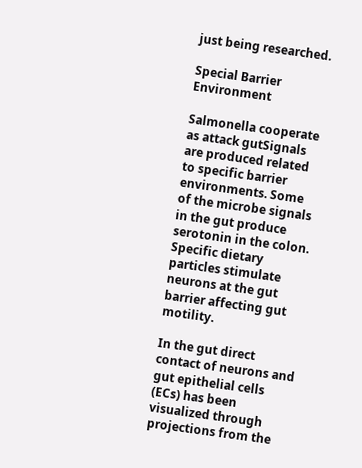just being researched.

Special Barrier Environment

Salmonella cooperate as attack gutSignals are produced related to specific barrier environments. Some of the microbe signals in the gut produce serotonin in the colon. Specific dietary particles stimulate neurons at the gut barrier affecting gut motility.

In the gut direct contact of neurons and gut epithelial cells (ECs) has been visualized through projections from the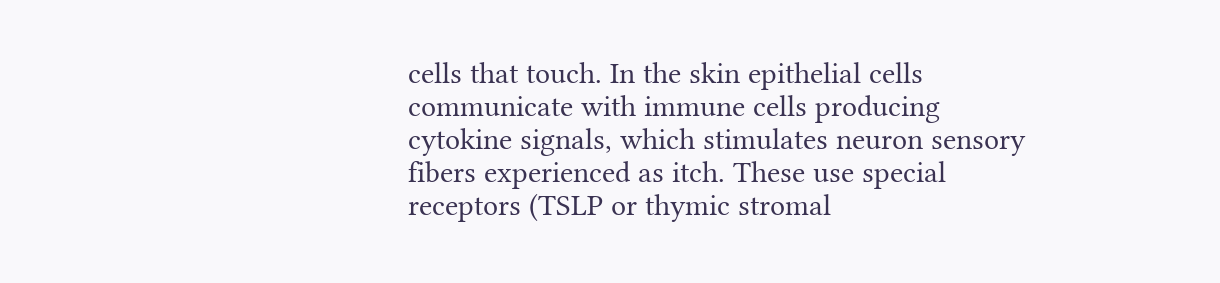cells that touch. In the skin epithelial cells communicate with immune cells producing cytokine signals, which stimulates neuron sensory fibers experienced as itch. These use special receptors (TSLP or thymic stromal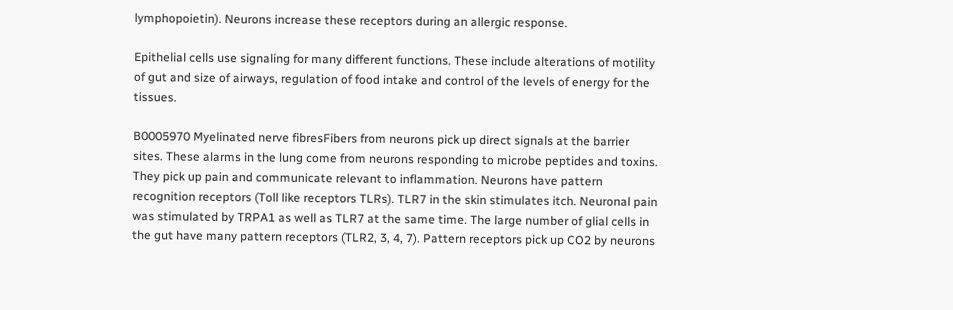lymphopoietin). Neurons increase these receptors during an allergic response.

Epithelial cells use signaling for many different functions. These include alterations of motility of gut and size of airways, regulation of food intake and control of the levels of energy for the tissues.

B0005970 Myelinated nerve fibresFibers from neurons pick up direct signals at the barrier sites. These alarms in the lung come from neurons responding to microbe peptides and toxins. They pick up pain and communicate relevant to inflammation. Neurons have pattern recognition receptors (Toll like receptors TLRs). TLR7 in the skin stimulates itch. Neuronal pain was stimulated by TRPA1 as well as TLR7 at the same time. The large number of glial cells in the gut have many pattern receptors (TLR2, 3, 4, 7). Pattern receptors pick up CO2 by neurons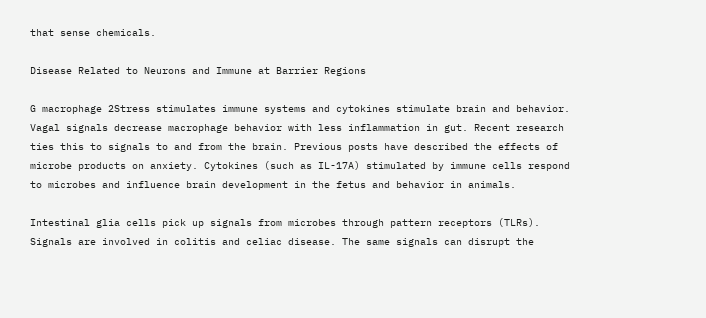that sense chemicals.

Disease Related to Neurons and Immune at Barrier Regions

G macrophage 2Stress stimulates immune systems and cytokines stimulate brain and behavior. Vagal signals decrease macrophage behavior with less inflammation in gut. Recent research ties this to signals to and from the brain. Previous posts have described the effects of microbe products on anxiety. Cytokines (such as IL-17A) stimulated by immune cells respond to microbes and influence brain development in the fetus and behavior in animals.

Intestinal glia cells pick up signals from microbes through pattern receptors (TLRs). Signals are involved in colitis and celiac disease. The same signals can disrupt the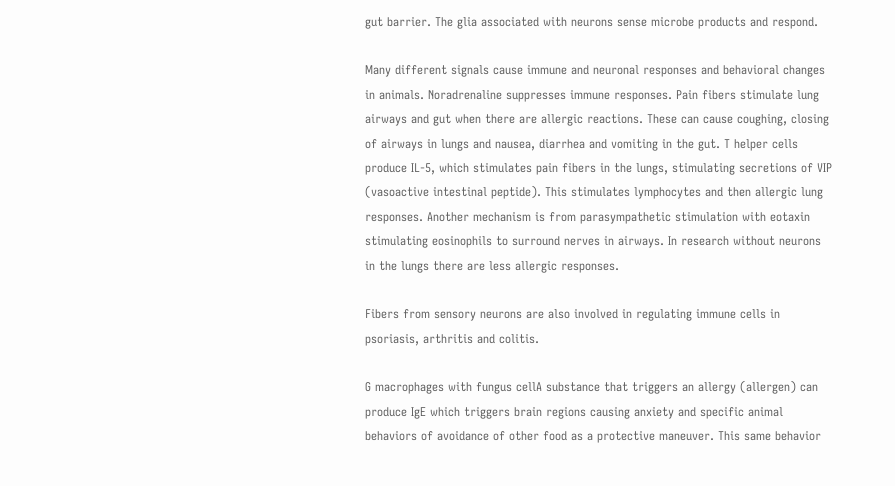gut barrier. The glia associated with neurons sense microbe products and respond.

Many different signals cause immune and neuronal responses and behavioral changes in animals. Noradrenaline suppresses immune responses. Pain fibers stimulate lung airways and gut when there are allergic reactions. These can cause coughing, closing of airways in lungs and nausea, diarrhea and vomiting in the gut. T helper cells produce IL-5, which stimulates pain fibers in the lungs, stimulating secretions of VIP (vasoactive intestinal peptide). This stimulates lymphocytes and then allergic lung responses. Another mechanism is from parasympathetic stimulation with eotaxin stimulating eosinophils to surround nerves in airways. In research without neurons in the lungs there are less allergic responses.

Fibers from sensory neurons are also involved in regulating immune cells in psoriasis, arthritis and colitis.

G macrophages with fungus cellA substance that triggers an allergy (allergen) can produce IgE which triggers brain regions causing anxiety and specific animal behaviors of avoidance of other food as a protective maneuver. This same behavior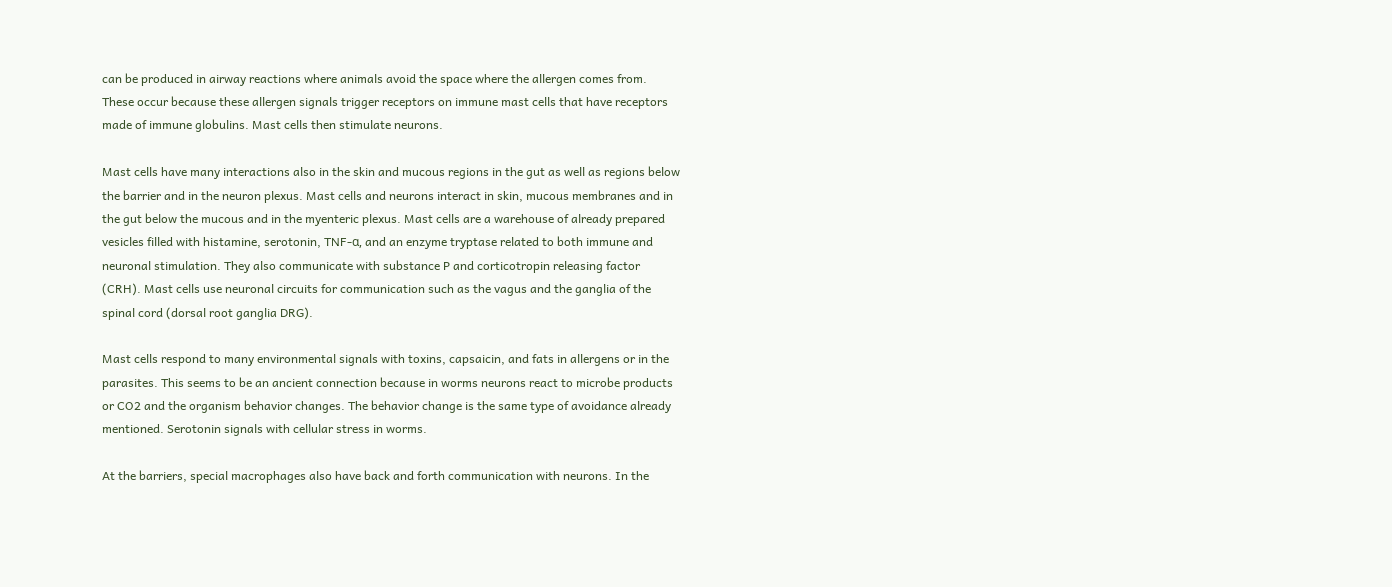can be produced in airway reactions where animals avoid the space where the allergen comes from. These occur because these allergen signals trigger receptors on immune mast cells that have receptors made of immune globulins. Mast cells then stimulate neurons.

Mast cells have many interactions also in the skin and mucous regions in the gut as well as regions below the barrier and in the neuron plexus. Mast cells and neurons interact in skin, mucous membranes and in the gut below the mucous and in the myenteric plexus. Mast cells are a warehouse of already prepared vesicles filled with histamine, serotonin, TNF-α, and an enzyme tryptase related to both immune and neuronal stimulation. They also communicate with substance P and corticotropin releasing factor (CRH). Mast cells use neuronal circuits for communication such as the vagus and the ganglia of the spinal cord (dorsal root ganglia DRG).

Mast cells respond to many environmental signals with toxins, capsaicin, and fats in allergens or in the parasites. This seems to be an ancient connection because in worms neurons react to microbe products or CO2 and the organism behavior changes. The behavior change is the same type of avoidance already mentioned. Serotonin signals with cellular stress in worms.

At the barriers, special macrophages also have back and forth communication with neurons. In the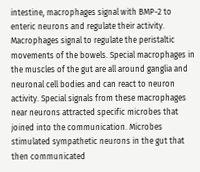intestine, macrophages signal with BMP-2 to enteric neurons and regulate their activity. Macrophages signal to regulate the peristaltic movements of the bowels. Special macrophages in the muscles of the gut are all around ganglia and neuronal cell bodies and can react to neuron activity. Special signals from these macrophages near neurons attracted specific microbes that joined into the communication. Microbes stimulated sympathetic neurons in the gut that then communicated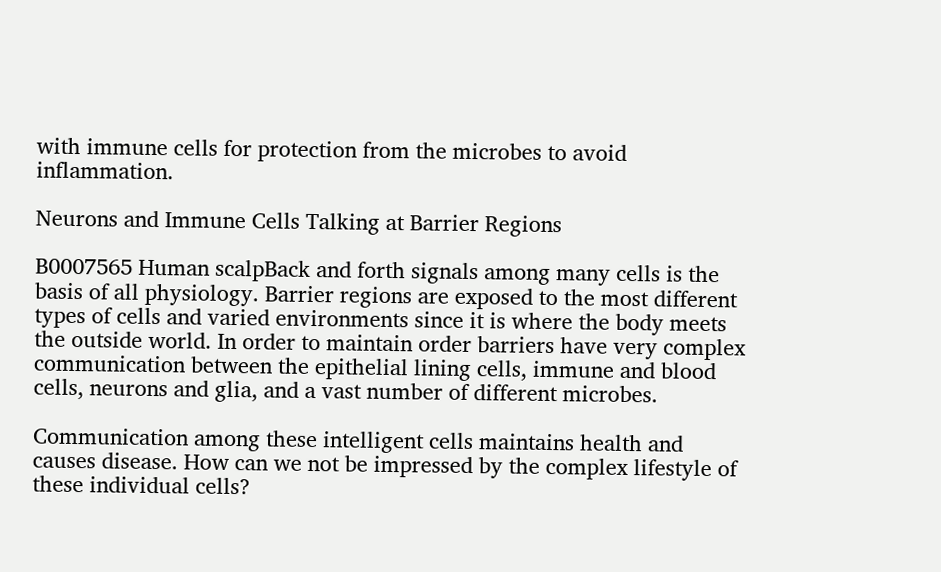with immune cells for protection from the microbes to avoid inflammation.

Neurons and Immune Cells Talking at Barrier Regions

B0007565 Human scalpBack and forth signals among many cells is the basis of all physiology. Barrier regions are exposed to the most different types of cells and varied environments since it is where the body meets the outside world. In order to maintain order barriers have very complex communication between the epithelial lining cells, immune and blood cells, neurons and glia, and a vast number of different microbes.

Communication among these intelligent cells maintains health and causes disease. How can we not be impressed by the complex lifestyle of these individual cells?